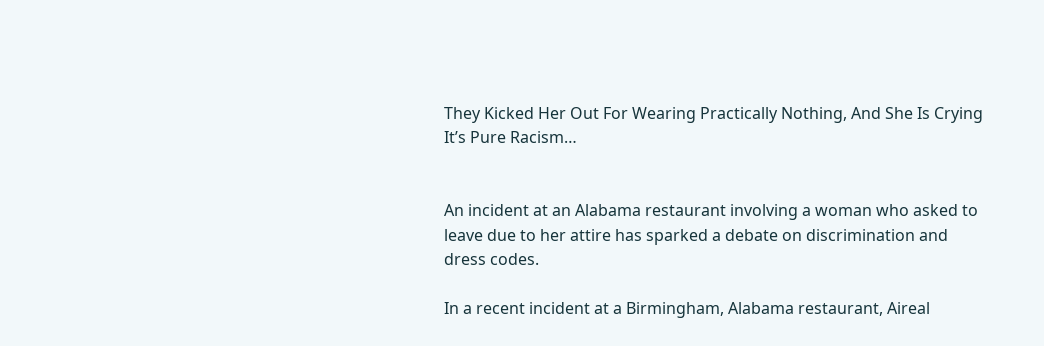They Kicked Her Out For Wearing Practically Nothing, And She Is Crying It’s Pure Racism…


An incident at an Alabama restaurant involving a woman who asked to leave due to her attire has sparked a debate on discrimination and dress codes.

In a recent incident at a Birmingham, Alabama restaurant, Aireal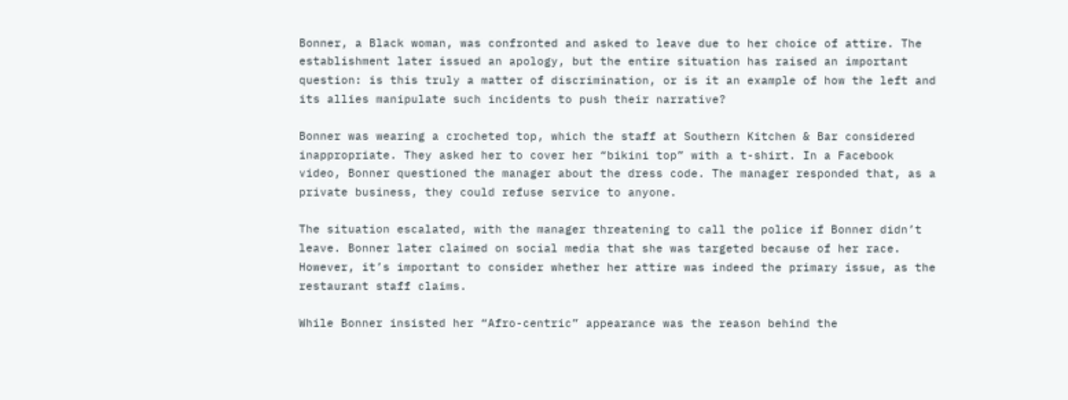Bonner, a Black woman, was confronted and asked to leave due to her choice of attire. The establishment later issued an apology, but the entire situation has raised an important question: is this truly a matter of discrimination, or is it an example of how the left and its allies manipulate such incidents to push their narrative?

Bonner was wearing a crocheted top, which the staff at Southern Kitchen & Bar considered inappropriate. They asked her to cover her “bikini top” with a t-shirt. In a Facebook video, Bonner questioned the manager about the dress code. The manager responded that, as a private business, they could refuse service to anyone.

The situation escalated, with the manager threatening to call the police if Bonner didn’t leave. Bonner later claimed on social media that she was targeted because of her race. However, it’s important to consider whether her attire was indeed the primary issue, as the restaurant staff claims.

While Bonner insisted her “Afro-centric” appearance was the reason behind the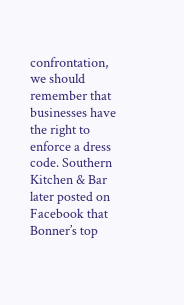confrontation, we should remember that businesses have the right to enforce a dress code. Southern Kitchen & Bar later posted on Facebook that Bonner’s top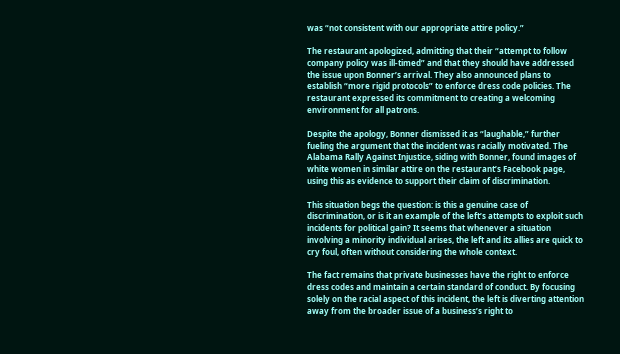was “not consistent with our appropriate attire policy.”

The restaurant apologized, admitting that their “attempt to follow company policy was ill-timed” and that they should have addressed the issue upon Bonner’s arrival. They also announced plans to establish “more rigid protocols” to enforce dress code policies. The restaurant expressed its commitment to creating a welcoming environment for all patrons.

Despite the apology, Bonner dismissed it as “laughable,” further fueling the argument that the incident was racially motivated. The Alabama Rally Against Injustice, siding with Bonner, found images of white women in similar attire on the restaurant’s Facebook page, using this as evidence to support their claim of discrimination.

This situation begs the question: is this a genuine case of discrimination, or is it an example of the left’s attempts to exploit such incidents for political gain? It seems that whenever a situation involving a minority individual arises, the left and its allies are quick to cry foul, often without considering the whole context.

The fact remains that private businesses have the right to enforce dress codes and maintain a certain standard of conduct. By focusing solely on the racial aspect of this incident, the left is diverting attention away from the broader issue of a business’s right to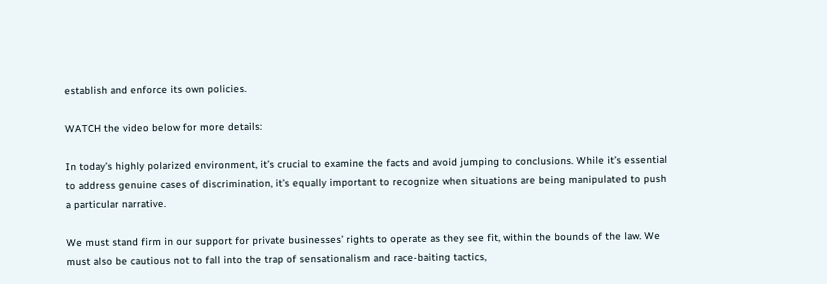establish and enforce its own policies.

WATCH the video below for more details:

In today’s highly polarized environment, it’s crucial to examine the facts and avoid jumping to conclusions. While it’s essential to address genuine cases of discrimination, it’s equally important to recognize when situations are being manipulated to push a particular narrative.

We must stand firm in our support for private businesses’ rights to operate as they see fit, within the bounds of the law. We must also be cautious not to fall into the trap of sensationalism and race-baiting tactics,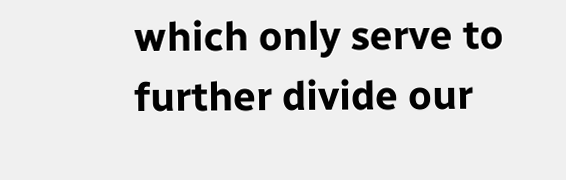which only serve to further divide our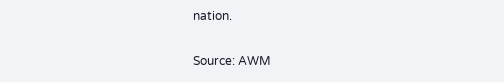nation.

Source: AWM